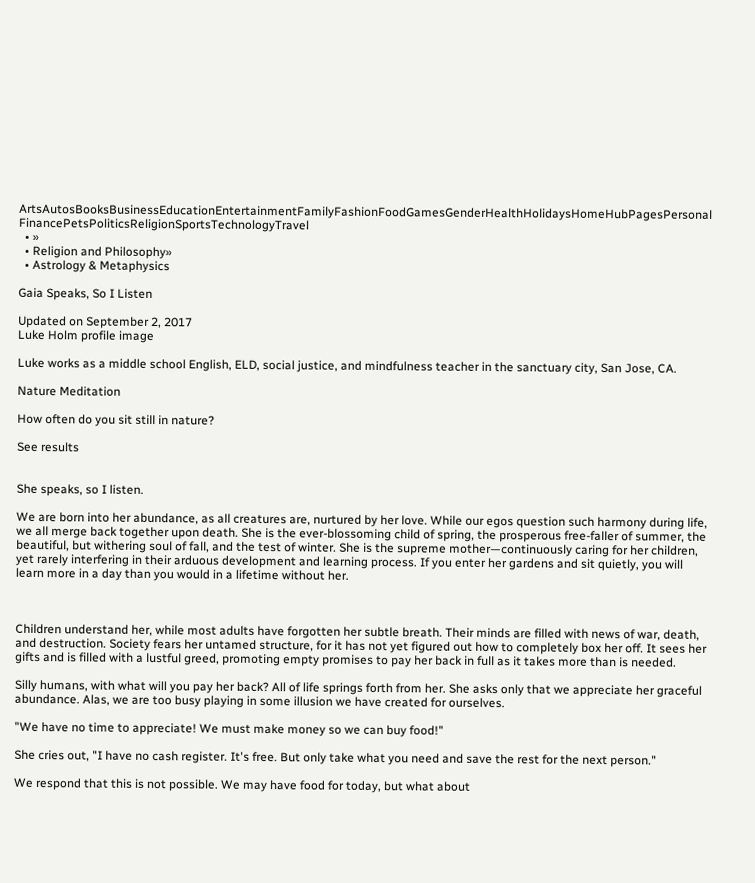ArtsAutosBooksBusinessEducationEntertainmentFamilyFashionFoodGamesGenderHealthHolidaysHomeHubPagesPersonal FinancePetsPoliticsReligionSportsTechnologyTravel
  • »
  • Religion and Philosophy»
  • Astrology & Metaphysics

Gaia Speaks, So I Listen

Updated on September 2, 2017
Luke Holm profile image

Luke works as a middle school English, ELD, social justice, and mindfulness teacher in the sanctuary city, San Jose, CA.

Nature Meditation

How often do you sit still in nature?

See results


She speaks, so I listen.

We are born into her abundance, as all creatures are, nurtured by her love. While our egos question such harmony during life, we all merge back together upon death. She is the ever-blossoming child of spring, the prosperous free-faller of summer, the beautiful, but withering soul of fall, and the test of winter. She is the supreme mother—continuously caring for her children, yet rarely interfering in their arduous development and learning process. If you enter her gardens and sit quietly, you will learn more in a day than you would in a lifetime without her.



Children understand her, while most adults have forgotten her subtle breath. Their minds are filled with news of war, death, and destruction. Society fears her untamed structure, for it has not yet figured out how to completely box her off. It sees her gifts and is filled with a lustful greed, promoting empty promises to pay her back in full as it takes more than is needed.

Silly humans, with what will you pay her back? All of life springs forth from her. She asks only that we appreciate her graceful abundance. Alas, we are too busy playing in some illusion we have created for ourselves.

"We have no time to appreciate! We must make money so we can buy food!"

She cries out, "I have no cash register. It's free. But only take what you need and save the rest for the next person."

We respond that this is not possible. We may have food for today, but what about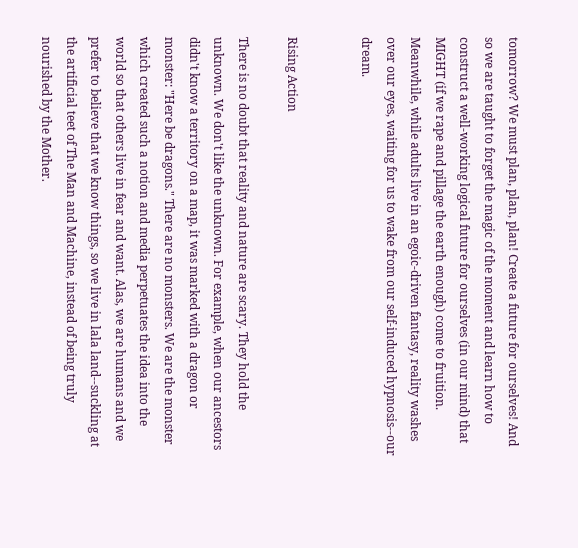tomorrow? We must plan, plan, plan! Create a future for ourselves! And so we are taught to forget the magic of the moment and learn how to construct a well-working logical future for ourselves (in our mind) that MIGHT (if we rape and pillage the earth enough) come to fruition. Meanwhile, while adults live in an egoic-driven fantasy, reality washes over our eyes, waiting for us to wake from our self-induced hypnosis--our dream.


Rising Action

There is no doubt that reality and nature are scary. They hold the unknown. We don't like the unknown. For example, when our ancestors didn't know a territory on a map, it was marked with a dragon or monster: "Here be dragons." There are no monsters. We are the monster which created such a notion and media perpetuates the idea into the world so that others live in fear and want. Alas, we are humans and we prefer to believe that we know things, so we live in lala land--suckling at the artificial teet of The Man and Machine, instead of being truly nourished by the Mother.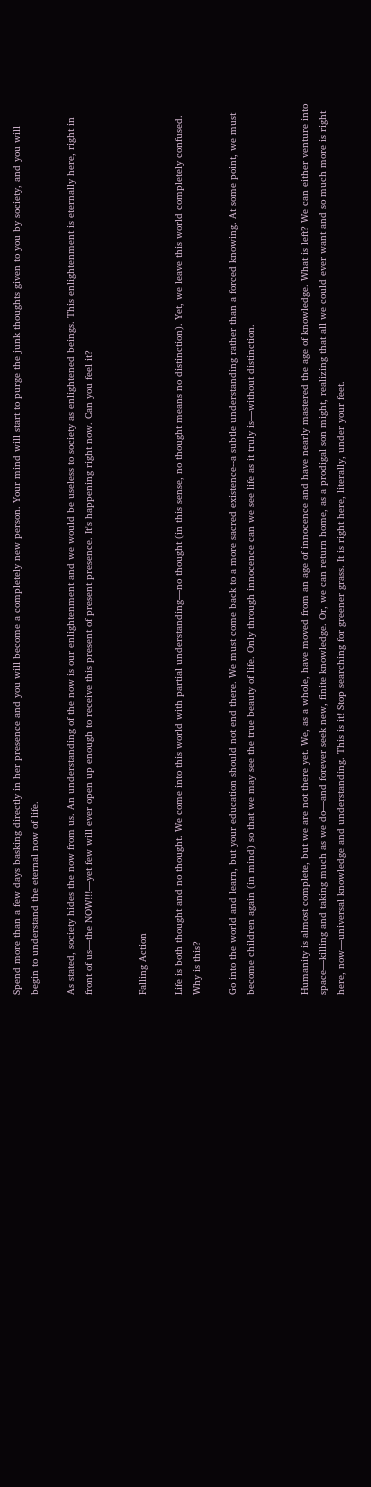Spend more than a few days basking directly in her presence and you will become a completely new person. Your mind will start to purge the junk thoughts given to you by society, and you will begin to understand the eternal now of life.

As stated, society hides the now from us. An understanding of the now is our enlightenment and we would be useless to society as enlightened beings. This enlightenment is eternally here, right in front of us—the NOW!!!—yet few will ever open up enough to receive this present of present presence. It's happening right now. Can you feel it?


Falling Action

Life is both thought and no thought. We come into this world with partial understanding—no thought (in this sense, no thought means no distinction). Yet, we leave this world completely confused. Why is this?

Go into the world and learn, but your education should not end there. We must come back to a more sacred existence--a subtle understanding rather than a forced knowing. At some point, we must become children again (in mind) so that we may see the true beauty of life. Only through innocence can we see life as it truly is—without distinction.


Humanity is almost complete, but we are not there yet. We, as a whole, have moved from an age of innocence and have nearly mastered the age of knowledge. What is left? We can either venture into space—killing and taking much as we do—and forever seek new, finite knowledge. Or, we can return home, as a prodigal son might, realizing that all we could ever want and so much more is right here, now—universal knowledge and understanding. This is it! Stop searching for greener grass. It is right here, literally, under your feet.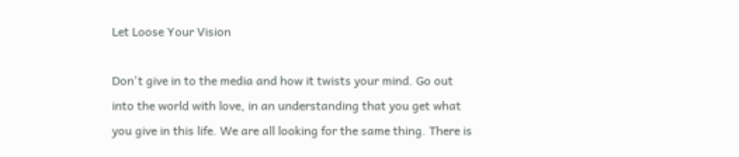Let Loose Your Vision

Don't give in to the media and how it twists your mind. Go out into the world with love, in an understanding that you get what you give in this life. We are all looking for the same thing. There is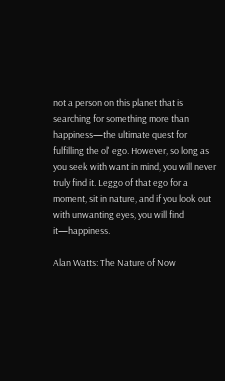not a person on this planet that is searching for something more than happiness—the ultimate quest for fulfilling the ol' ego. However, so long as you seek with want in mind, you will never truly find it. Leggo of that ego for a moment, sit in nature, and if you look out with unwanting eyes, you will find it—happiness.

Alan Watts: The Nature of Now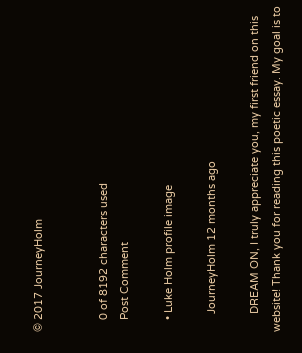© 2017 JourneyHolm


    0 of 8192 characters used
    Post Comment

    • Luke Holm profile image

      JourneyHolm 12 months ago

      DREAM ON, I truly appreciate you, my first friend on this website! Thank you for reading this poetic essay. My goal is to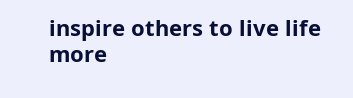inspire others to live life more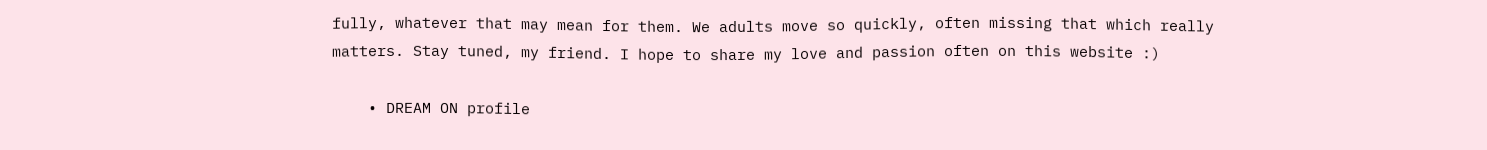fully, whatever that may mean for them. We adults move so quickly, often missing that which really matters. Stay tuned, my friend. I hope to share my love and passion often on this website :)

    • DREAM ON profile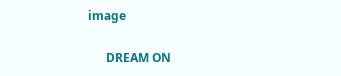image

      DREAM ON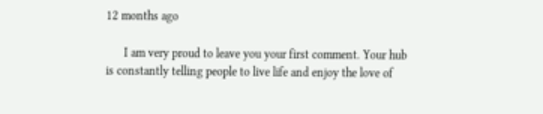12 months ago

      I am very proud to leave you your first comment. Your hub is constantly telling people to live life and enjoy the love of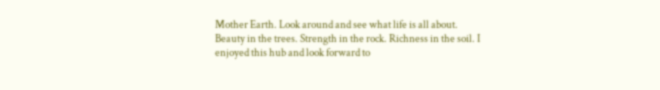Mother Earth. Look around and see what life is all about. Beauty in the trees. Strength in the rock. Richness in the soil. I enjoyed this hub and look forward to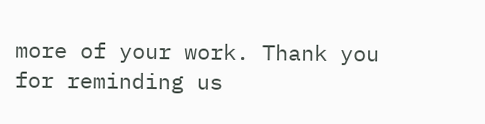more of your work. Thank you for reminding us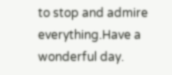to stop and admire everything.Have a wonderful day.